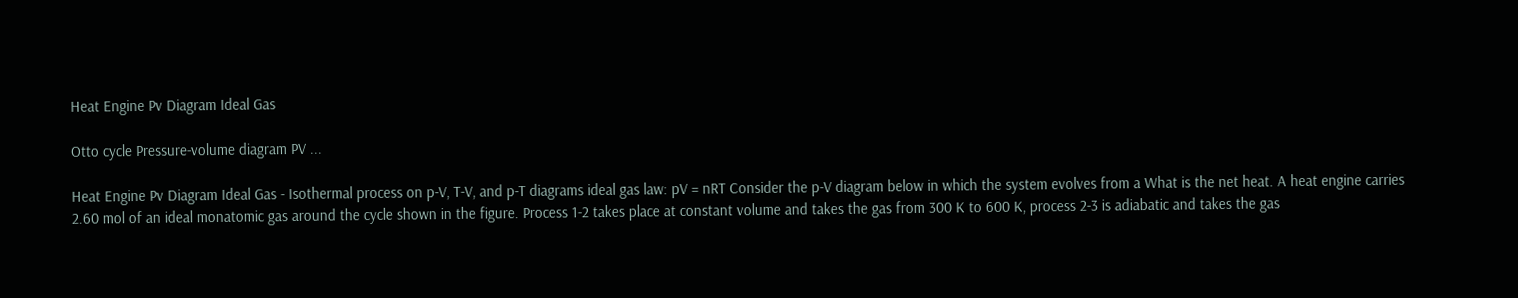Heat Engine Pv Diagram Ideal Gas

Otto cycle Pressure-volume diagram PV ...

Heat Engine Pv Diagram Ideal Gas - Isothermal process on p-V, T-V, and p-T diagrams ideal gas law: pV = nRT Consider the p-V diagram below in which the system evolves from a What is the net heat. A heat engine carries 2.60 mol of an ideal monatomic gas around the cycle shown in the figure. Process 1-2 takes place at constant volume and takes the gas from 300 K to 600 K, process 2-3 is adiabatic and takes the gas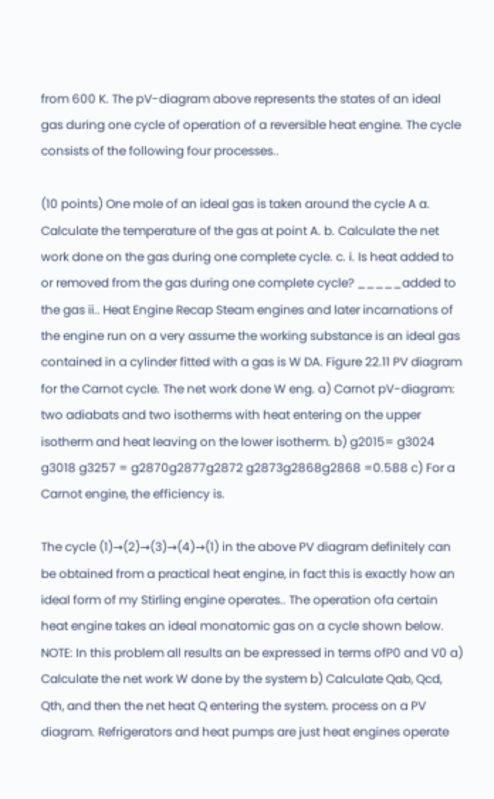from 600 K. The pV-diagram above represents the states of an ideal gas during one cycle of operation of a reversible heat engine. The cycle consists of the following four processes..

(10 points) One mole of an ideal gas is taken around the cycle A a. Calculate the temperature of the gas at point A. b. Calculate the net work done on the gas during one complete cycle. c. i. Is heat added to or removed from the gas during one complete cycle? _____added to the gas ii.. Heat Engine Recap Steam engines and later incarnations of the engine run on a very assume the working substance is an ideal gas contained in a cylinder fitted with a gas is W DA. Figure 22.11 PV diagram for the Carnot cycle. The net work done W eng. a) Carnot pV-diagram: two adiabats and two isotherms with heat entering on the upper isotherm and heat leaving on the lower isotherm. b) g2015= g3024 g3018 g3257 = g2870g2877g2872 g2873g2868g2868 =0.588 c) For a Carnot engine, the efficiency is.

The cycle (1)→(2)→(3)→(4)→(1) in the above PV diagram definitely can be obtained from a practical heat engine, in fact this is exactly how an ideal form of my Stirling engine operates.. The operation ofa certain heat engine takes an ideal monatomic gas on a cycle shown below. NOTE: In this problem all results an be expressed in terms ofP0 and V0 a) Calculate the net work W done by the system b) Calculate Qab, Qcd, Qth, and then the net heat Q entering the system. process on a PV diagram. Refrigerators and heat pumps are just heat engines operate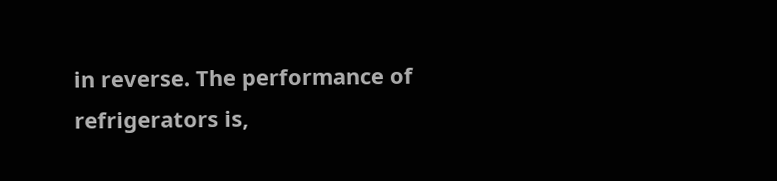in reverse. The performance of refrigerators is,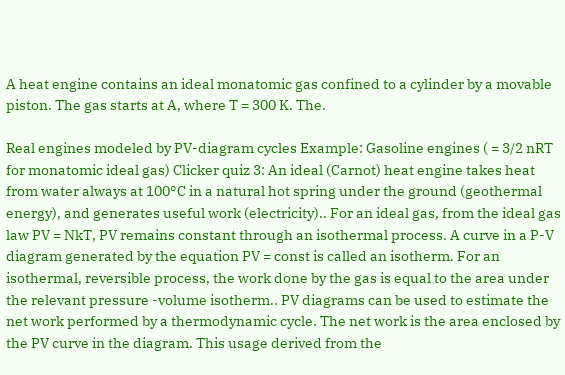A heat engine contains an ideal monatomic gas confined to a cylinder by a movable piston. The gas starts at A, where T = 300 K. The.

Real engines modeled by PV-diagram cycles Example: Gasoline engines ( = 3/2 nRT for monatomic ideal gas) Clicker quiz 3: An ideal (Carnot) heat engine takes heat from water always at 100°C in a natural hot spring under the ground (geothermal energy), and generates useful work (electricity).. For an ideal gas, from the ideal gas law PV = NkT, PV remains constant through an isothermal process. A curve in a P-V diagram generated by the equation PV = const is called an isotherm. For an isothermal, reversible process, the work done by the gas is equal to the area under the relevant pressure -volume isotherm.. PV diagrams can be used to estimate the net work performed by a thermodynamic cycle. The net work is the area enclosed by the PV curve in the diagram. This usage derived from the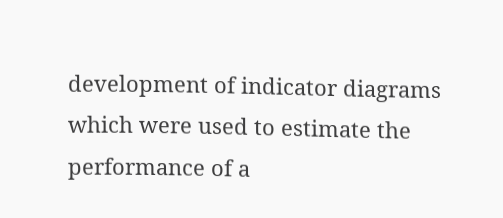development of indicator diagrams which were used to estimate the performance of a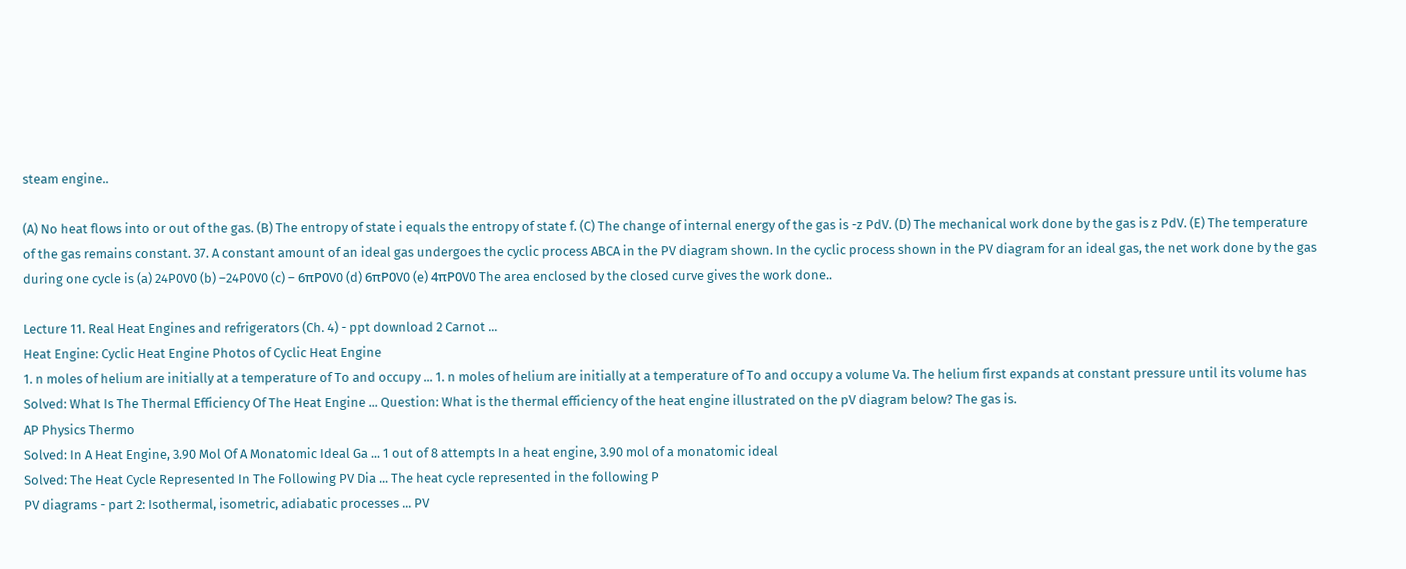steam engine..

(A) No heat flows into or out of the gas. (B) The entropy of state i equals the entropy of state f. (C) The change of internal energy of the gas is -z PdV. (D) The mechanical work done by the gas is z PdV. (E) The temperature of the gas remains constant. 37. A constant amount of an ideal gas undergoes the cyclic process ABCA in the PV diagram shown. In the cyclic process shown in the PV diagram for an ideal gas, the net work done by the gas during one cycle is (a) 24P0V0 (b) –24P0V0 (c) – 6πP0V0 (d) 6πP0V0 (e) 4πP0V0 The area enclosed by the closed curve gives the work done..

Lecture 11. Real Heat Engines and refrigerators (Ch. 4) - ppt download 2 Carnot ...
Heat Engine: Cyclic Heat Engine Photos of Cyclic Heat Engine
1. n moles of helium are initially at a temperature of To and occupy ... 1. n moles of helium are initially at a temperature of To and occupy a volume Va. The helium first expands at constant pressure until its volume has
Solved: What Is The Thermal Efficiency Of The Heat Engine ... Question: What is the thermal efficiency of the heat engine illustrated on the pV diagram below? The gas is.
AP Physics Thermo
Solved: In A Heat Engine, 3.90 Mol Of A Monatomic Ideal Ga ... 1 out of 8 attempts In a heat engine, 3.90 mol of a monatomic ideal
Solved: The Heat Cycle Represented In The Following PV Dia ... The heat cycle represented in the following P
PV diagrams - part 2: Isothermal, isometric, adiabatic processes ... PV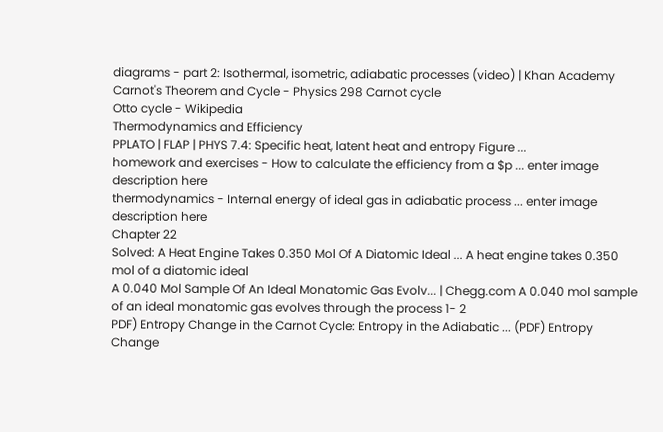diagrams - part 2: Isothermal, isometric, adiabatic processes (video) | Khan Academy
Carnot's Theorem and Cycle - Physics 298 Carnot cycle
Otto cycle - Wikipedia
Thermodynamics and Efficiency
PPLATO | FLAP | PHYS 7.4: Specific heat, latent heat and entropy Figure ...
homework and exercises - How to calculate the efficiency from a $p ... enter image description here
thermodynamics - Internal energy of ideal gas in adiabatic process ... enter image description here
Chapter 22
Solved: A Heat Engine Takes 0.350 Mol Of A Diatomic Ideal ... A heat engine takes 0.350 mol of a diatomic ideal
A 0.040 Mol Sample Of An Ideal Monatomic Gas Evolv... | Chegg.com A 0.040 mol sample of an ideal monatomic gas evolves through the process 1- 2
PDF) Entropy Change in the Carnot Cycle: Entropy in the Adiabatic ... (PDF) Entropy Change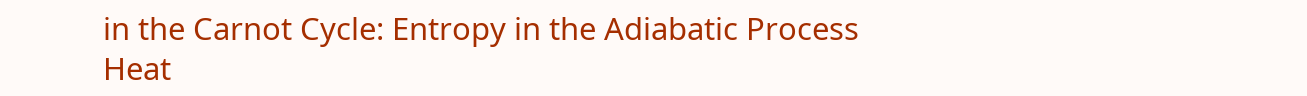in the Carnot Cycle: Entropy in the Adiabatic Process
Heat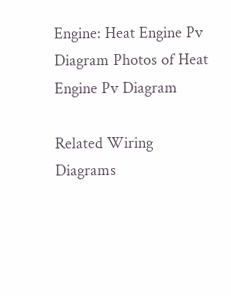Engine: Heat Engine Pv Diagram Photos of Heat Engine Pv Diagram

Related Wiring Diagrams